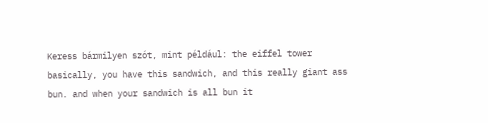Keress bármilyen szót, mint például: the eiffel tower
basically, you have this sandwich, and this really giant ass bun. and when your sandwich is all bun it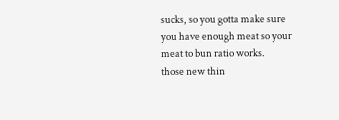sucks, so you gotta make sure you have enough meat so your meat to bun ratio works.
those new thin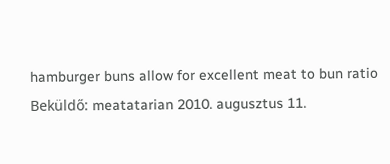hamburger buns allow for excellent meat to bun ratio
Beküldő: meatatarian 2010. augusztus 11.